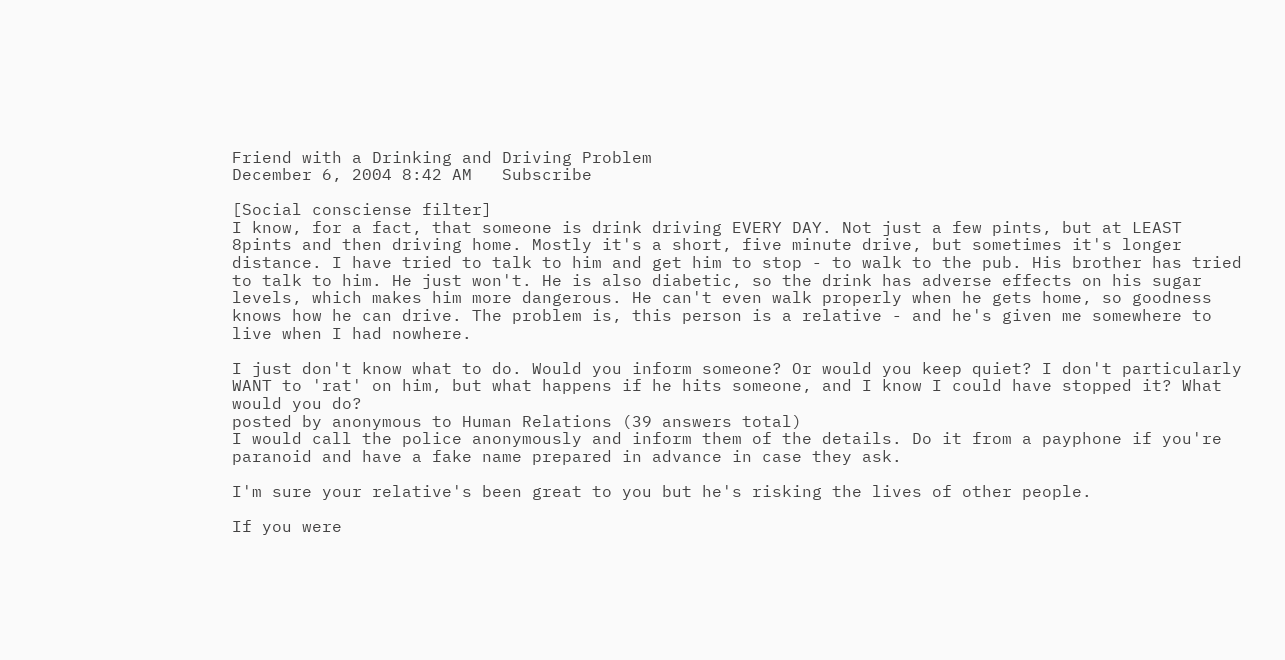Friend with a Drinking and Driving Problem
December 6, 2004 8:42 AM   Subscribe

[Social consciense filter]
I know, for a fact, that someone is drink driving EVERY DAY. Not just a few pints, but at LEAST 8pints and then driving home. Mostly it's a short, five minute drive, but sometimes it's longer distance. I have tried to talk to him and get him to stop - to walk to the pub. His brother has tried to talk to him. He just won't. He is also diabetic, so the drink has adverse effects on his sugar levels, which makes him more dangerous. He can't even walk properly when he gets home, so goodness knows how he can drive. The problem is, this person is a relative - and he's given me somewhere to live when I had nowhere.

I just don't know what to do. Would you inform someone? Or would you keep quiet? I don't particularly WANT to 'rat' on him, but what happens if he hits someone, and I know I could have stopped it? What would you do?
posted by anonymous to Human Relations (39 answers total)
I would call the police anonymously and inform them of the details. Do it from a payphone if you're paranoid and have a fake name prepared in advance in case they ask.

I'm sure your relative's been great to you but he's risking the lives of other people.

If you were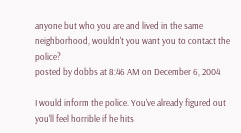anyone but who you are and lived in the same neighborhood, wouldn't you want you to contact the police?
posted by dobbs at 8:46 AM on December 6, 2004

I would inform the police. You've already figured out you'll feel horrible if he hits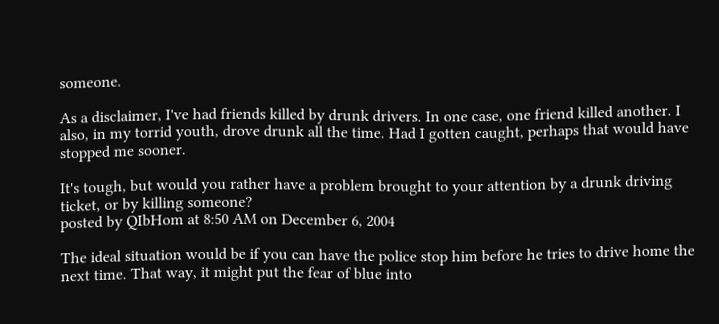someone.

As a disclaimer, I've had friends killed by drunk drivers. In one case, one friend killed another. I also, in my torrid youth, drove drunk all the time. Had I gotten caught, perhaps that would have stopped me sooner.

It's tough, but would you rather have a problem brought to your attention by a drunk driving ticket, or by killing someone?
posted by QIbHom at 8:50 AM on December 6, 2004

The ideal situation would be if you can have the police stop him before he tries to drive home the next time. That way, it might put the fear of blue into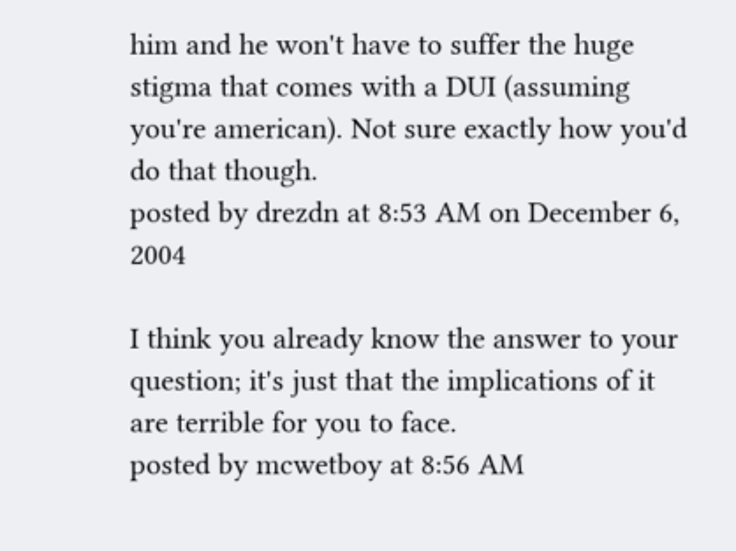him and he won't have to suffer the huge stigma that comes with a DUI (assuming you're american). Not sure exactly how you'd do that though.
posted by drezdn at 8:53 AM on December 6, 2004

I think you already know the answer to your question; it's just that the implications of it are terrible for you to face.
posted by mcwetboy at 8:56 AM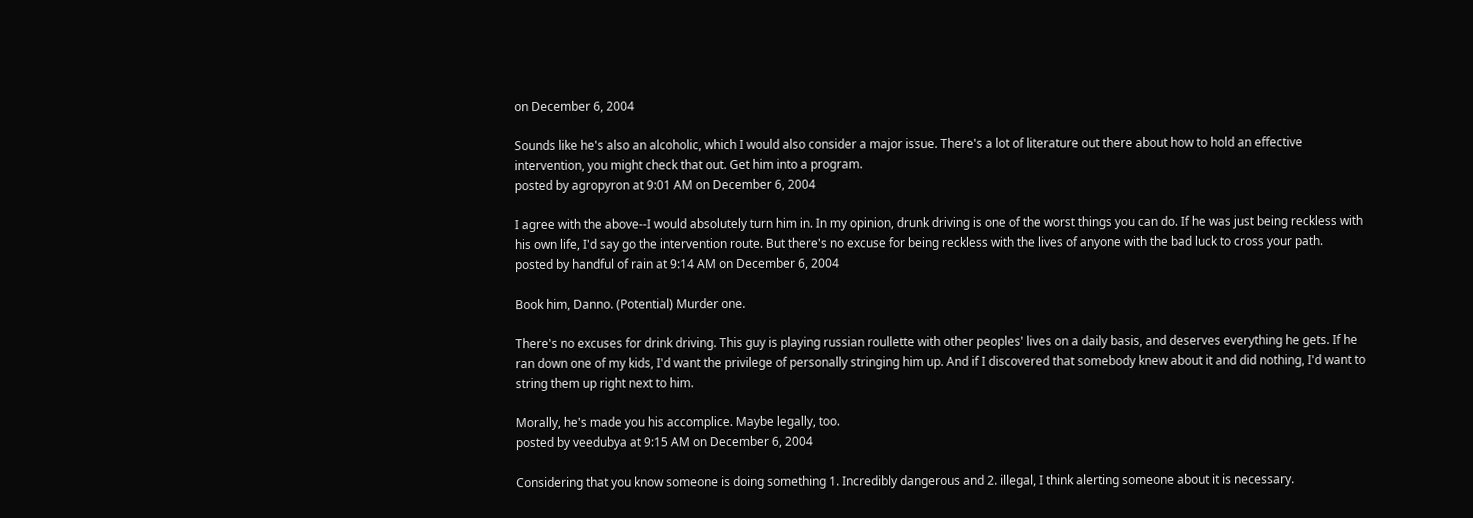on December 6, 2004

Sounds like he's also an alcoholic, which I would also consider a major issue. There's a lot of literature out there about how to hold an effective intervention, you might check that out. Get him into a program.
posted by agropyron at 9:01 AM on December 6, 2004

I agree with the above--I would absolutely turn him in. In my opinion, drunk driving is one of the worst things you can do. If he was just being reckless with his own life, I'd say go the intervention route. But there's no excuse for being reckless with the lives of anyone with the bad luck to cross your path.
posted by handful of rain at 9:14 AM on December 6, 2004

Book him, Danno. (Potential) Murder one.

There's no excuses for drink driving. This guy is playing russian roullette with other peoples' lives on a daily basis, and deserves everything he gets. If he ran down one of my kids, I'd want the privilege of personally stringing him up. And if I discovered that somebody knew about it and did nothing, I'd want to string them up right next to him.

Morally, he's made you his accomplice. Maybe legally, too.
posted by veedubya at 9:15 AM on December 6, 2004

Considering that you know someone is doing something 1. Incredibly dangerous and 2. illegal, I think alerting someone about it is necessary.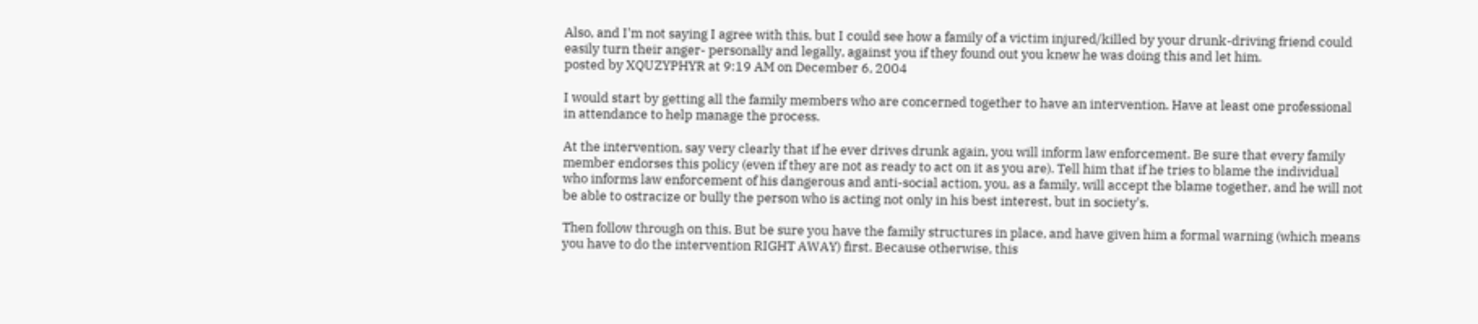Also, and I'm not saying I agree with this, but I could see how a family of a victim injured/killed by your drunk-driving friend could easily turn their anger- personally and legally, against you if they found out you knew he was doing this and let him.
posted by XQUZYPHYR at 9:19 AM on December 6, 2004

I would start by getting all the family members who are concerned together to have an intervention. Have at least one professional in attendance to help manage the process.

At the intervention, say very clearly that if he ever drives drunk again, you will inform law enforcement. Be sure that every family member endorses this policy (even if they are not as ready to act on it as you are). Tell him that if he tries to blame the individual who informs law enforcement of his dangerous and anti-social action, you, as a family, will accept the blame together, and he will not be able to ostracize or bully the person who is acting not only in his best interest, but in society's.

Then follow through on this. But be sure you have the family structures in place, and have given him a formal warning (which means you have to do the intervention RIGHT AWAY) first. Because otherwise, this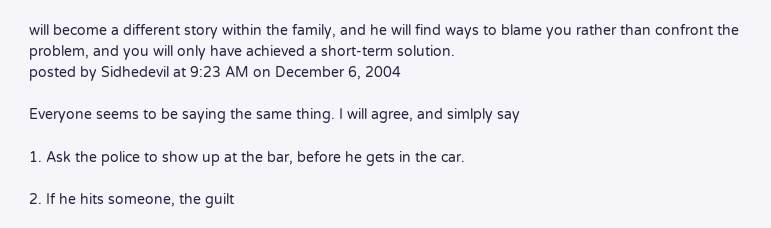will become a different story within the family, and he will find ways to blame you rather than confront the problem, and you will only have achieved a short-term solution.
posted by Sidhedevil at 9:23 AM on December 6, 2004

Everyone seems to be saying the same thing. I will agree, and simlply say

1. Ask the police to show up at the bar, before he gets in the car.

2. If he hits someone, the guilt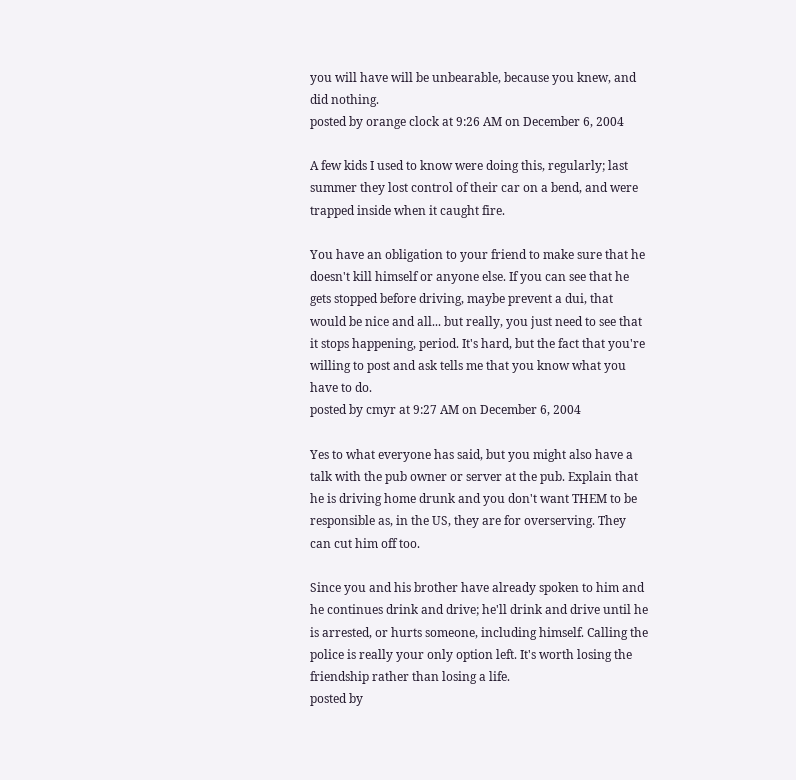you will have will be unbearable, because you knew, and did nothing.
posted by orange clock at 9:26 AM on December 6, 2004

A few kids I used to know were doing this, regularly; last summer they lost control of their car on a bend, and were trapped inside when it caught fire.

You have an obligation to your friend to make sure that he doesn't kill himself or anyone else. If you can see that he gets stopped before driving, maybe prevent a dui, that would be nice and all... but really, you just need to see that it stops happening, period. It's hard, but the fact that you're willing to post and ask tells me that you know what you have to do.
posted by cmyr at 9:27 AM on December 6, 2004

Yes to what everyone has said, but you might also have a talk with the pub owner or server at the pub. Explain that he is driving home drunk and you don't want THEM to be responsible as, in the US, they are for overserving. They can cut him off too.

Since you and his brother have already spoken to him and he continues drink and drive; he'll drink and drive until he is arrested, or hurts someone, including himself. Calling the police is really your only option left. It's worth losing the friendship rather than losing a life.
posted by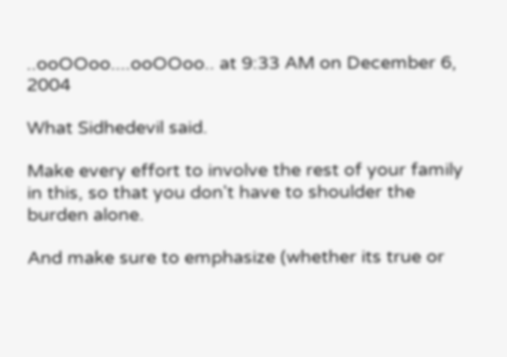..ooOOoo....ooOOoo.. at 9:33 AM on December 6, 2004

What Sidhedevil said.

Make every effort to involve the rest of your family in this, so that you don't have to shoulder the burden alone.

And make sure to emphasize (whether its true or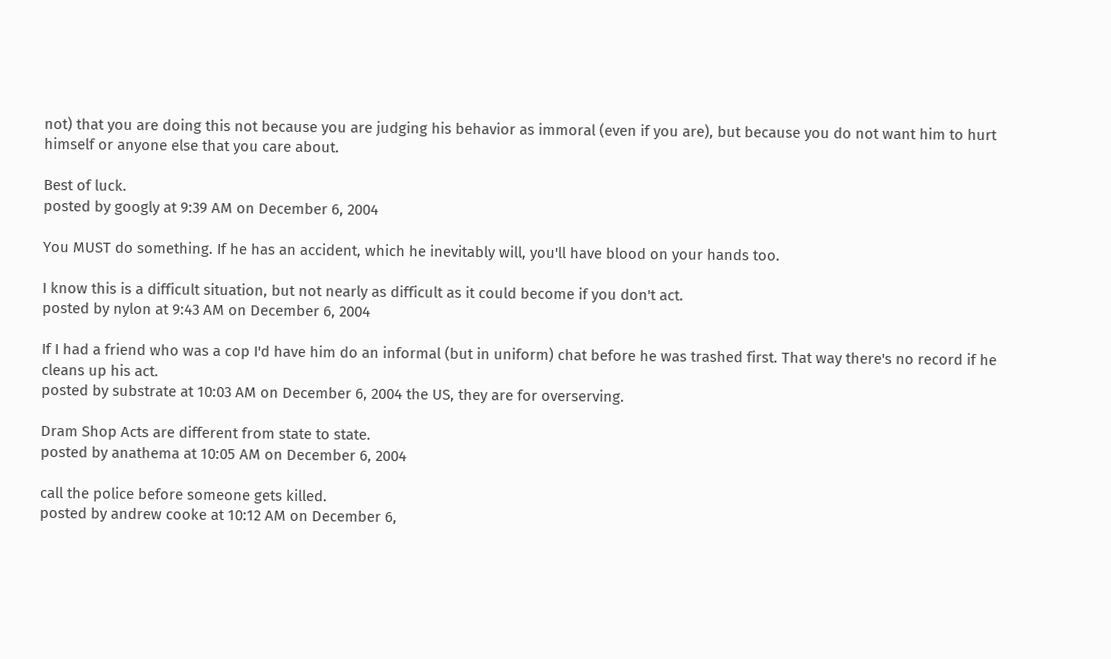not) that you are doing this not because you are judging his behavior as immoral (even if you are), but because you do not want him to hurt himself or anyone else that you care about.

Best of luck.
posted by googly at 9:39 AM on December 6, 2004

You MUST do something. If he has an accident, which he inevitably will, you'll have blood on your hands too.

I know this is a difficult situation, but not nearly as difficult as it could become if you don't act.
posted by nylon at 9:43 AM on December 6, 2004

If I had a friend who was a cop I'd have him do an informal (but in uniform) chat before he was trashed first. That way there's no record if he cleans up his act.
posted by substrate at 10:03 AM on December 6, 2004 the US, they are for overserving.

Dram Shop Acts are different from state to state.
posted by anathema at 10:05 AM on December 6, 2004

call the police before someone gets killed.
posted by andrew cooke at 10:12 AM on December 6,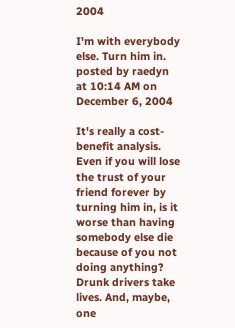2004

I'm with everybody else. Turn him in.
posted by raedyn at 10:14 AM on December 6, 2004

It's really a cost-benefit analysis. Even if you will lose the trust of your friend forever by turning him in, is it worse than having somebody else die because of you not doing anything? Drunk drivers take lives. And, maybe, one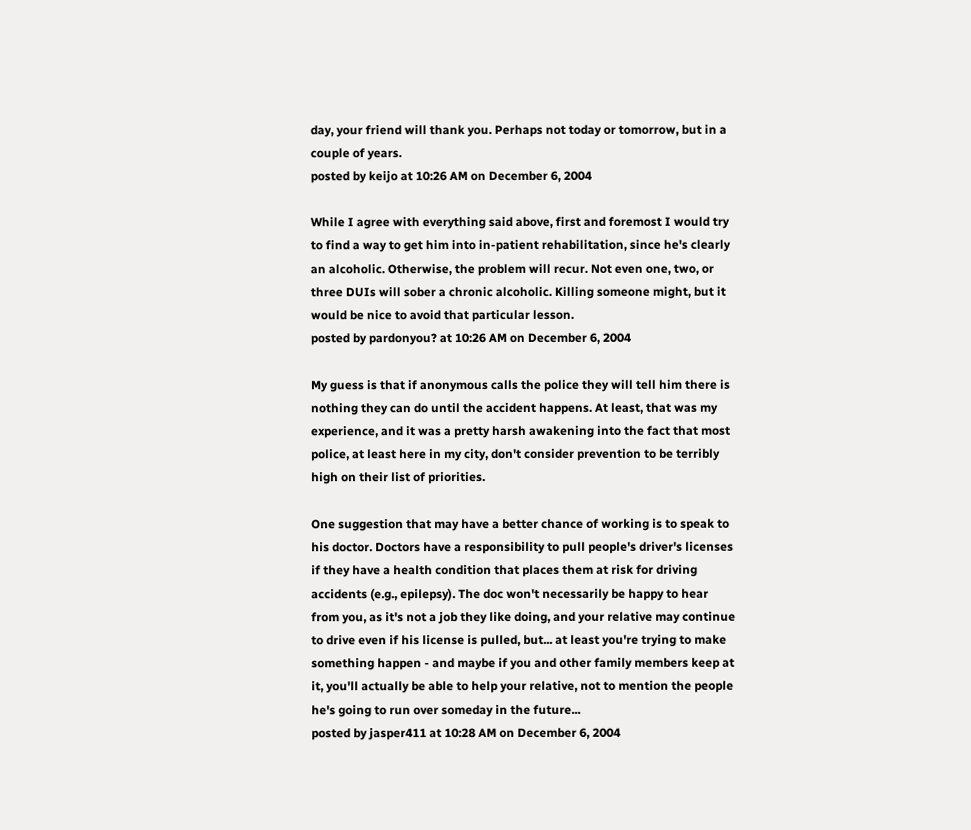day, your friend will thank you. Perhaps not today or tomorrow, but in a couple of years.
posted by keijo at 10:26 AM on December 6, 2004

While I agree with everything said above, first and foremost I would try to find a way to get him into in-patient rehabilitation, since he's clearly an alcoholic. Otherwise, the problem will recur. Not even one, two, or three DUIs will sober a chronic alcoholic. Killing someone might, but it would be nice to avoid that particular lesson.
posted by pardonyou? at 10:26 AM on December 6, 2004

My guess is that if anonymous calls the police they will tell him there is nothing they can do until the accident happens. At least, that was my experience, and it was a pretty harsh awakening into the fact that most police, at least here in my city, don't consider prevention to be terribly high on their list of priorities.

One suggestion that may have a better chance of working is to speak to his doctor. Doctors have a responsibility to pull people's driver's licenses if they have a health condition that places them at risk for driving accidents (e.g., epilepsy). The doc won't necessarily be happy to hear from you, as it's not a job they like doing, and your relative may continue to drive even if his license is pulled, but... at least you're trying to make something happen - and maybe if you and other family members keep at it, you'll actually be able to help your relative, not to mention the people he's going to run over someday in the future...
posted by jasper411 at 10:28 AM on December 6, 2004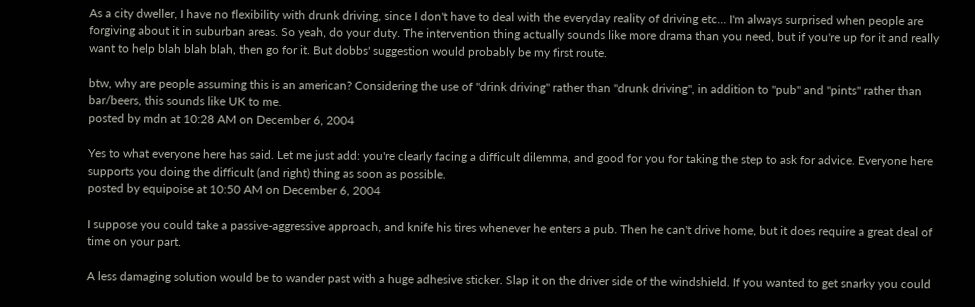As a city dweller, I have no flexibility with drunk driving, since I don't have to deal with the everyday reality of driving etc... I'm always surprised when people are forgiving about it in suburban areas. So yeah, do your duty. The intervention thing actually sounds like more drama than you need, but if you're up for it and really want to help blah blah blah, then go for it. But dobbs' suggestion would probably be my first route.

btw, why are people assuming this is an american? Considering the use of "drink driving" rather than "drunk driving", in addition to "pub" and "pints" rather than bar/beers, this sounds like UK to me.
posted by mdn at 10:28 AM on December 6, 2004

Yes to what everyone here has said. Let me just add: you're clearly facing a difficult dilemma, and good for you for taking the step to ask for advice. Everyone here supports you doing the difficult (and right) thing as soon as possible.
posted by equipoise at 10:50 AM on December 6, 2004

I suppose you could take a passive-aggressive approach, and knife his tires whenever he enters a pub. Then he can't drive home, but it does require a great deal of time on your part.

A less damaging solution would be to wander past with a huge adhesive sticker. Slap it on the driver side of the windshield. If you wanted to get snarky you could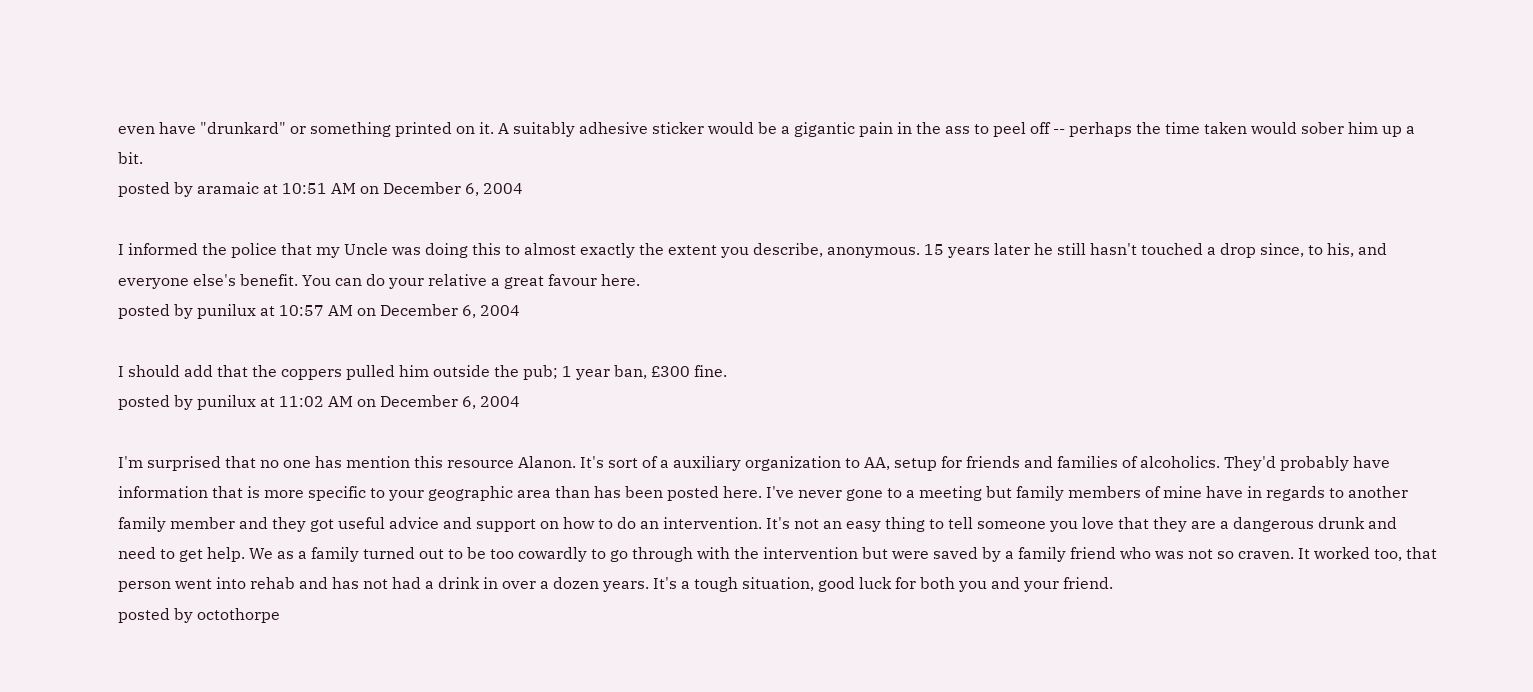even have "drunkard" or something printed on it. A suitably adhesive sticker would be a gigantic pain in the ass to peel off -- perhaps the time taken would sober him up a bit.
posted by aramaic at 10:51 AM on December 6, 2004

I informed the police that my Uncle was doing this to almost exactly the extent you describe, anonymous. 15 years later he still hasn't touched a drop since, to his, and everyone else's benefit. You can do your relative a great favour here.
posted by punilux at 10:57 AM on December 6, 2004

I should add that the coppers pulled him outside the pub; 1 year ban, £300 fine.
posted by punilux at 11:02 AM on December 6, 2004

I'm surprised that no one has mention this resource Alanon. It's sort of a auxiliary organization to AA, setup for friends and families of alcoholics. They'd probably have information that is more specific to your geographic area than has been posted here. I've never gone to a meeting but family members of mine have in regards to another family member and they got useful advice and support on how to do an intervention. It's not an easy thing to tell someone you love that they are a dangerous drunk and need to get help. We as a family turned out to be too cowardly to go through with the intervention but were saved by a family friend who was not so craven. It worked too, that person went into rehab and has not had a drink in over a dozen years. It's a tough situation, good luck for both you and your friend.
posted by octothorpe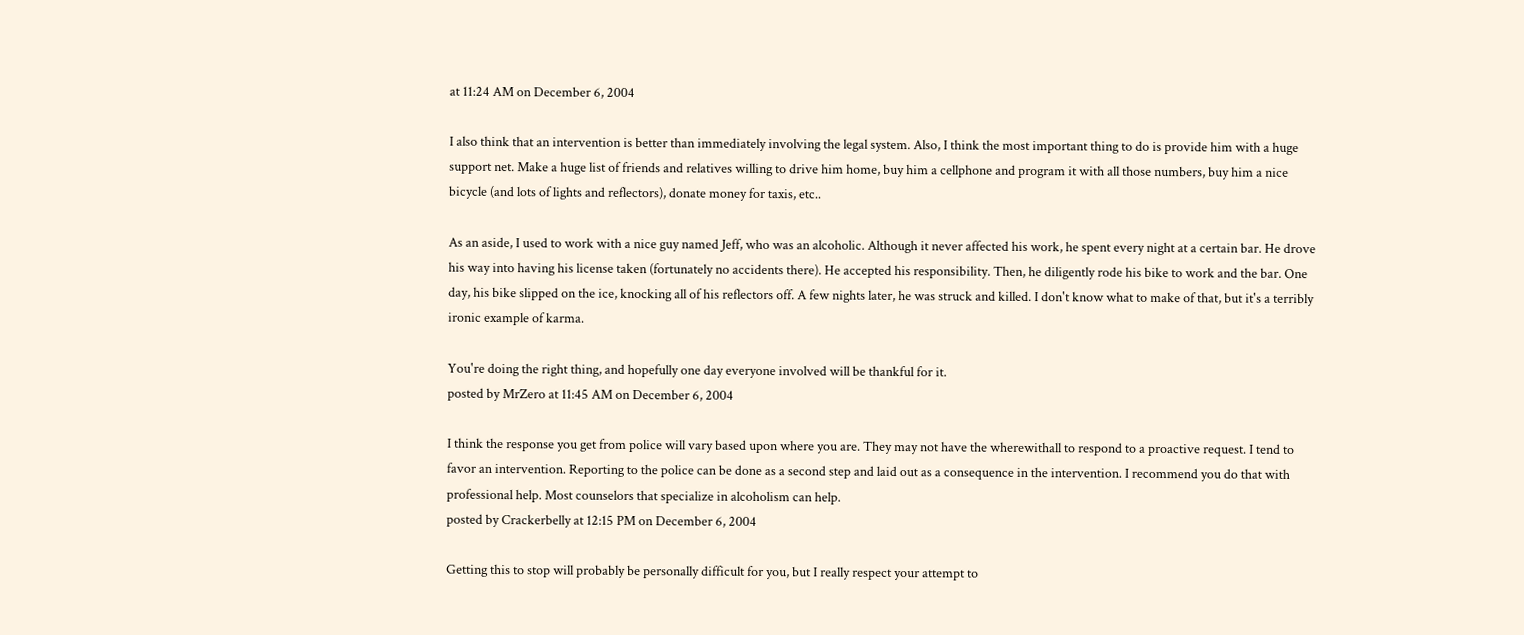at 11:24 AM on December 6, 2004

I also think that an intervention is better than immediately involving the legal system. Also, I think the most important thing to do is provide him with a huge support net. Make a huge list of friends and relatives willing to drive him home, buy him a cellphone and program it with all those numbers, buy him a nice bicycle (and lots of lights and reflectors), donate money for taxis, etc..

As an aside, I used to work with a nice guy named Jeff, who was an alcoholic. Although it never affected his work, he spent every night at a certain bar. He drove his way into having his license taken (fortunately no accidents there). He accepted his responsibility. Then, he diligently rode his bike to work and the bar. One day, his bike slipped on the ice, knocking all of his reflectors off. A few nights later, he was struck and killed. I don't know what to make of that, but it's a terribly ironic example of karma.

You're doing the right thing, and hopefully one day everyone involved will be thankful for it.
posted by MrZero at 11:45 AM on December 6, 2004

I think the response you get from police will vary based upon where you are. They may not have the wherewithall to respond to a proactive request. I tend to favor an intervention. Reporting to the police can be done as a second step and laid out as a consequence in the intervention. I recommend you do that with professional help. Most counselors that specialize in alcoholism can help.
posted by Crackerbelly at 12:15 PM on December 6, 2004

Getting this to stop will probably be personally difficult for you, but I really respect your attempt to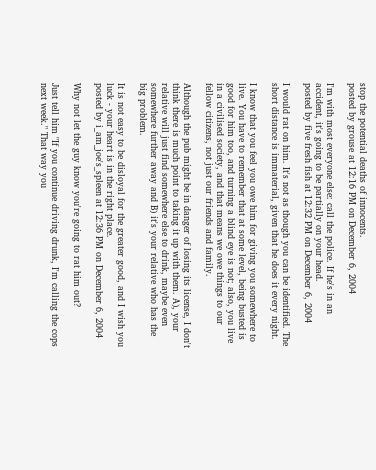stop the potential deaths of innocents.
posted by grouse at 12:16 PM on December 6, 2004

I'm with most everyone else: call the police. If he's in an accident, it's going to be partially on your head.
posted by five fresh fish at 12:32 PM on December 6, 2004

I would rat on him. It's not as though you can be identified. The short distance is immaterial, given that he does it every night.

I know that you feel you owe him for giving you somewhere to live. You have to remember that at some level, being busted is good for him too, and turning a blind eye is not; also, you live in a civilised society, and that means we owe things to our fellow citizens, not just our friends and family.

Although the pub might be in danger of losing its license, I don't think there is much point to taking it up with them. A), your relative will just find somewhere else to drink, maybe even somewhere further away and B) it's your relative who has the big problem.

It is not easy to be disloyal for the greater good, and I wish you luck - your heart is in the right place.
posted by i_am_joe's_spleen at 12:36 PM on December 6, 2004

Why not let the guy know you're going to rat him out?

Just tell him "If you continue driving drunk, I'm calling the cops next week." That way you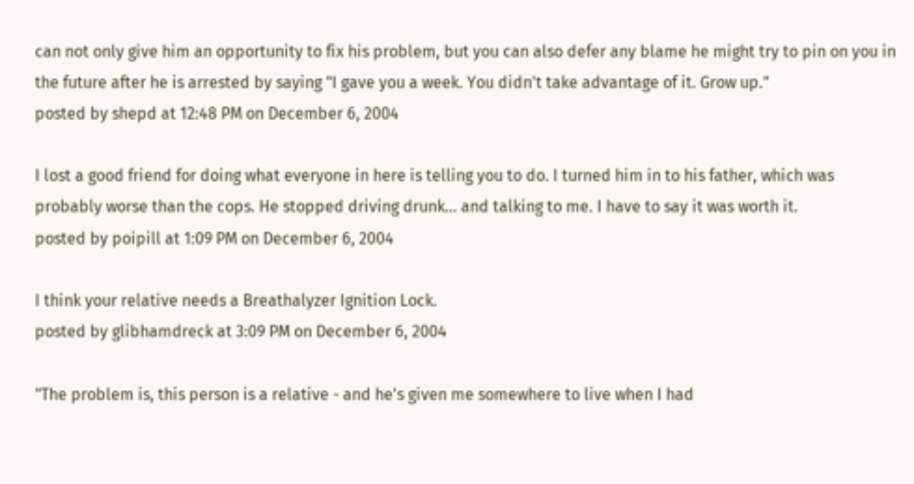can not only give him an opportunity to fix his problem, but you can also defer any blame he might try to pin on you in the future after he is arrested by saying "I gave you a week. You didn't take advantage of it. Grow up."
posted by shepd at 12:48 PM on December 6, 2004

I lost a good friend for doing what everyone in here is telling you to do. I turned him in to his father, which was probably worse than the cops. He stopped driving drunk... and talking to me. I have to say it was worth it.
posted by poipill at 1:09 PM on December 6, 2004

I think your relative needs a Breathalyzer Ignition Lock.
posted by glibhamdreck at 3:09 PM on December 6, 2004

"The problem is, this person is a relative - and he's given me somewhere to live when I had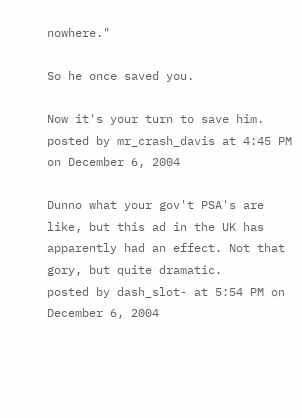nowhere."

So he once saved you.

Now it's your turn to save him.
posted by mr_crash_davis at 4:45 PM on December 6, 2004

Dunno what your gov't PSA's are like, but this ad in the UK has apparently had an effect. Not that gory, but quite dramatic.
posted by dash_slot- at 5:54 PM on December 6, 2004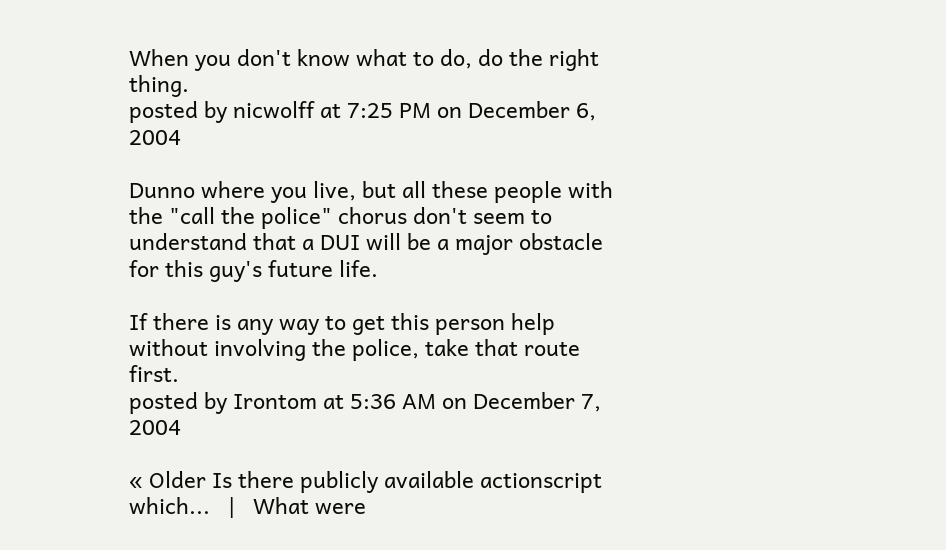When you don't know what to do, do the right thing.
posted by nicwolff at 7:25 PM on December 6, 2004

Dunno where you live, but all these people with the "call the police" chorus don't seem to understand that a DUI will be a major obstacle for this guy's future life.

If there is any way to get this person help without involving the police, take that route first.
posted by Irontom at 5:36 AM on December 7, 2004

« Older Is there publicly available actionscript which...   |   What were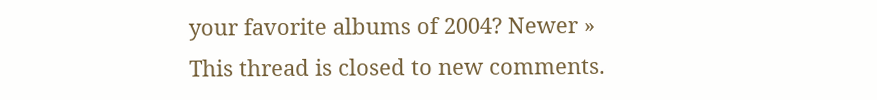your favorite albums of 2004? Newer »
This thread is closed to new comments.